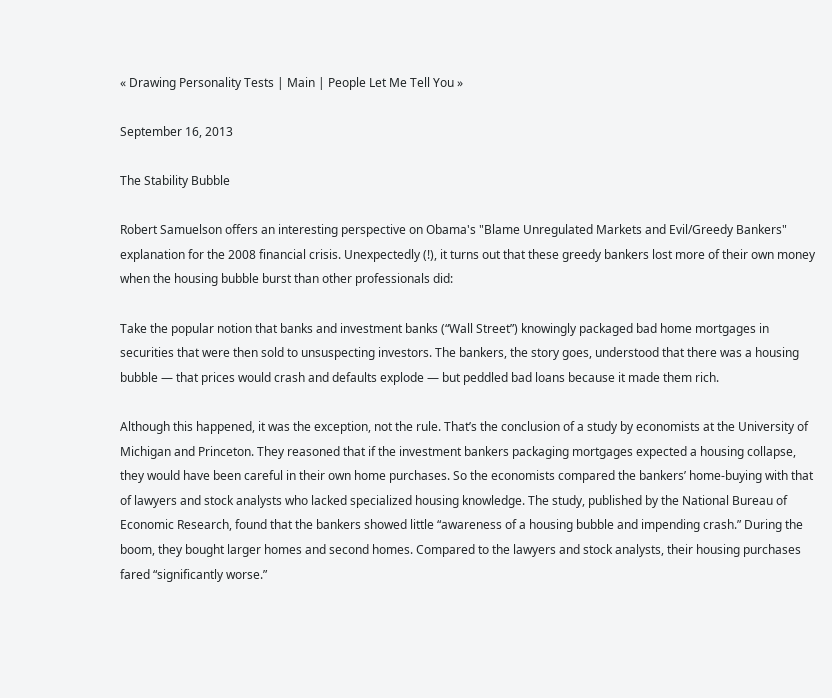« Drawing Personality Tests | Main | People Let Me Tell You »

September 16, 2013

The Stability Bubble

Robert Samuelson offers an interesting perspective on Obama's "Blame Unregulated Markets and Evil/Greedy Bankers" explanation for the 2008 financial crisis. Unexpectedly (!), it turns out that these greedy bankers lost more of their own money when the housing bubble burst than other professionals did:

Take the popular notion that banks and investment banks (“Wall Street”) knowingly packaged bad home mortgages in securities that were then sold to unsuspecting investors. The bankers, the story goes, understood that there was a housing bubble — that prices would crash and defaults explode — but peddled bad loans because it made them rich.

Although this happened, it was the exception, not the rule. That’s the conclusion of a study by economists at the University of Michigan and Princeton. They reasoned that if the investment bankers packaging mortgages expected a housing collapse, they would have been careful in their own home purchases. So the economists compared the bankers’ home-buying with that of lawyers and stock analysts who lacked specialized housing knowledge. The study, published by the National Bureau of Economic Research, found that the bankers showed little “awareness of a housing bubble and impending crash.” During the boom, they bought larger homes and second homes. Compared to the lawyers and stock analysts, their housing purchases fared “significantly worse.”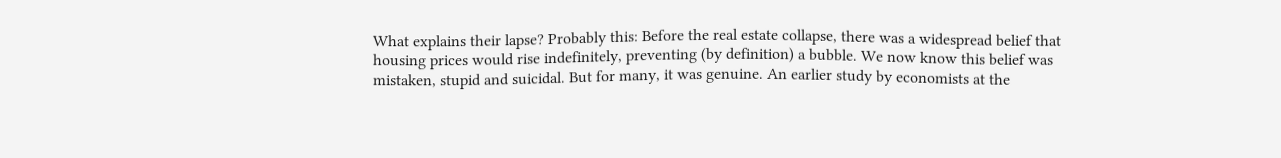What explains their lapse? Probably this: Before the real estate collapse, there was a widespread belief that housing prices would rise indefinitely, preventing (by definition) a bubble. We now know this belief was mistaken, stupid and suicidal. But for many, it was genuine. An earlier study by economists at the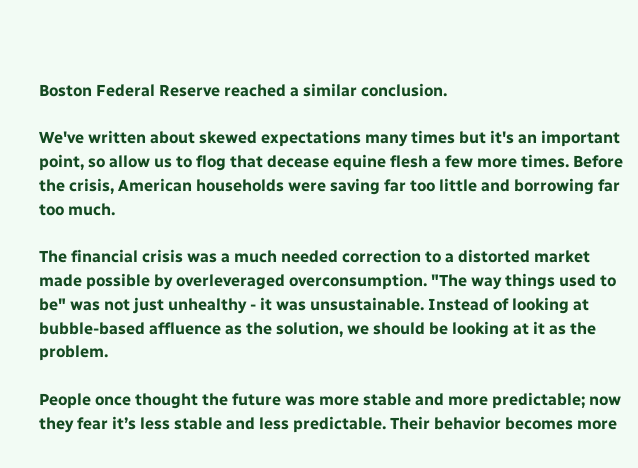Boston Federal Reserve reached a similar conclusion.

We've written about skewed expectations many times but it's an important point, so allow us to flog that decease equine flesh a few more times. Before the crisis, American households were saving far too little and borrowing far too much.

The financial crisis was a much needed correction to a distorted market made possible by overleveraged overconsumption. "The way things used to be" was not just unhealthy - it was unsustainable. Instead of looking at bubble-based affluence as the solution, we should be looking at it as the problem.

People once thought the future was more stable and more predictable; now they fear it’s less stable and less predictable. Their behavior becomes more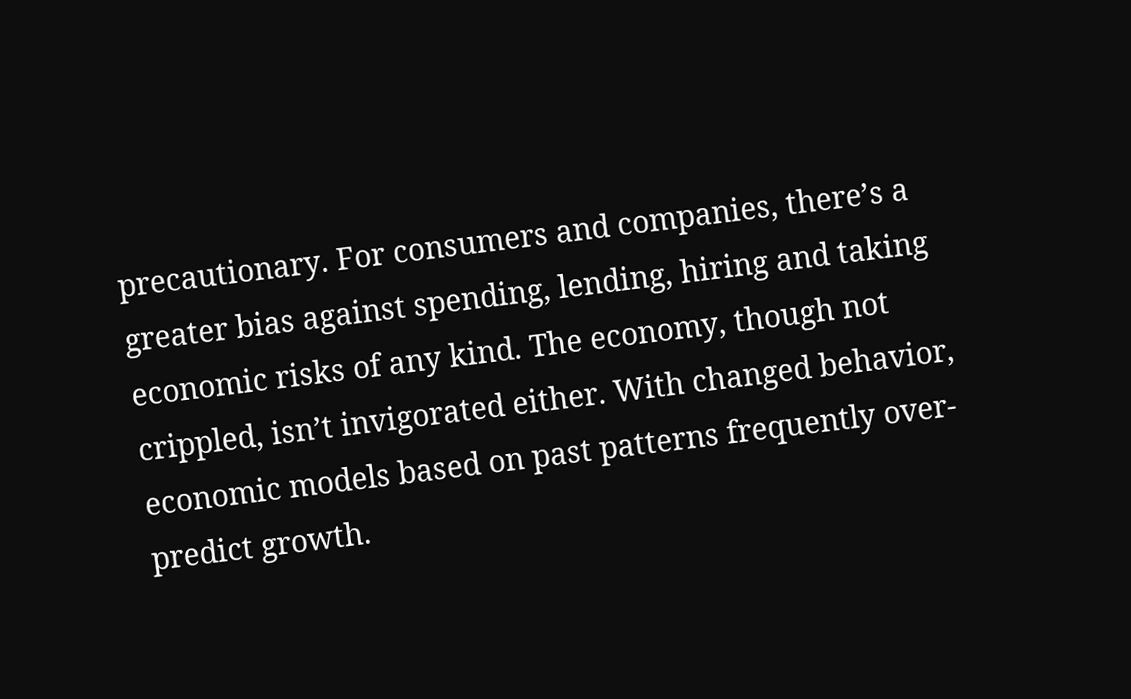precautionary. For consumers and companies, there’s a greater bias against spending, lending, hiring and taking economic risks of any kind. The economy, though not crippled, isn’t invigorated either. With changed behavior, economic models based on past patterns frequently over-predict growth.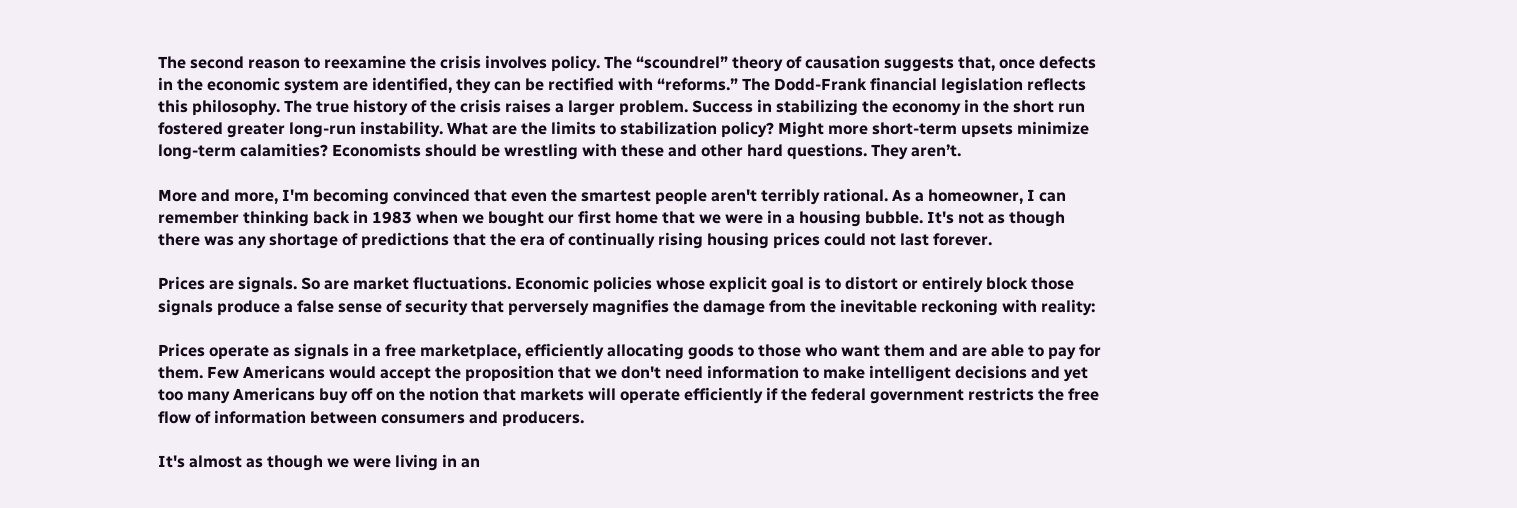The second reason to reexamine the crisis involves policy. The “scoundrel” theory of causation suggests that, once defects in the economic system are identified, they can be rectified with “reforms.” The Dodd-Frank financial legislation reflects this philosophy. The true history of the crisis raises a larger problem. Success in stabilizing the economy in the short run fostered greater long-run instability. What are the limits to stabilization policy? Might more short-term upsets minimize long-term calamities? Economists should be wrestling with these and other hard questions. They aren’t.

More and more, I'm becoming convinced that even the smartest people aren't terribly rational. As a homeowner, I can remember thinking back in 1983 when we bought our first home that we were in a housing bubble. It's not as though there was any shortage of predictions that the era of continually rising housing prices could not last forever.

Prices are signals. So are market fluctuations. Economic policies whose explicit goal is to distort or entirely block those signals produce a false sense of security that perversely magnifies the damage from the inevitable reckoning with reality:

Prices operate as signals in a free marketplace, efficiently allocating goods to those who want them and are able to pay for them. Few Americans would accept the proposition that we don't need information to make intelligent decisions and yet too many Americans buy off on the notion that markets will operate efficiently if the federal government restricts the free flow of information between consumers and producers.

It's almost as though we were living in an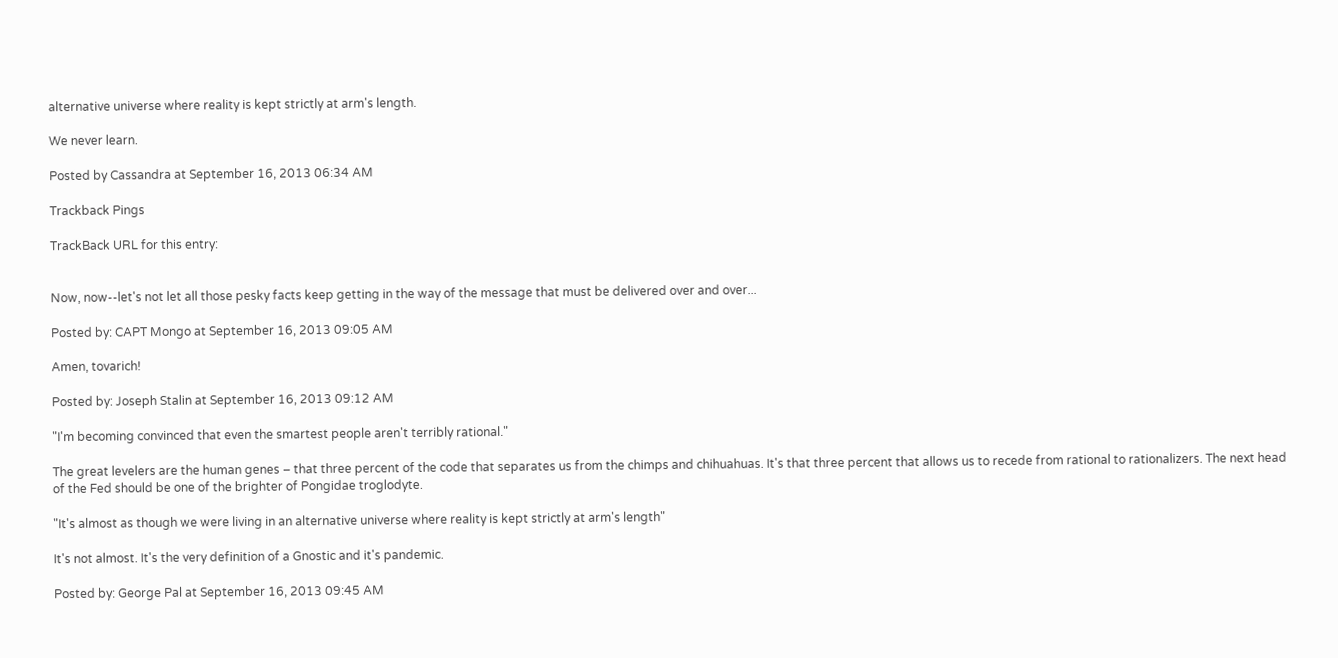alternative universe where reality is kept strictly at arm's length.

We never learn.

Posted by Cassandra at September 16, 2013 06:34 AM

Trackback Pings

TrackBack URL for this entry:


Now, now--let's not let all those pesky facts keep getting in the way of the message that must be delivered over and over...

Posted by: CAPT Mongo at September 16, 2013 09:05 AM

Amen, tovarich!

Posted by: Joseph Stalin at September 16, 2013 09:12 AM

"I'm becoming convinced that even the smartest people aren't terribly rational."

The great levelers are the human genes – that three percent of the code that separates us from the chimps and chihuahuas. It's that three percent that allows us to recede from rational to rationalizers. The next head of the Fed should be one of the brighter of Pongidae troglodyte.

"It's almost as though we were living in an alternative universe where reality is kept strictly at arm's length"

It's not almost. It's the very definition of a Gnostic and it's pandemic.

Posted by: George Pal at September 16, 2013 09:45 AM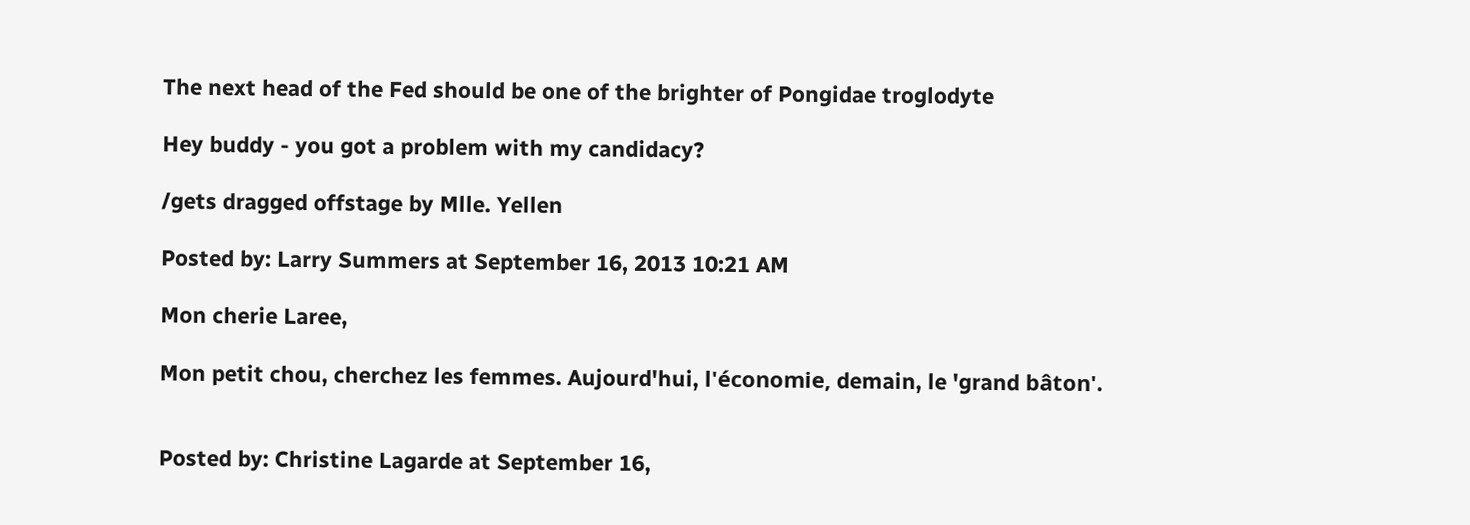The next head of the Fed should be one of the brighter of Pongidae troglodyte

Hey buddy - you got a problem with my candidacy?

/gets dragged offstage by Mlle. Yellen

Posted by: Larry Summers at September 16, 2013 10:21 AM

Mon cherie Laree,

Mon petit chou, cherchez les femmes. Aujourd'hui, l'économie, demain, le 'grand bâton'.


Posted by: Christine Lagarde at September 16,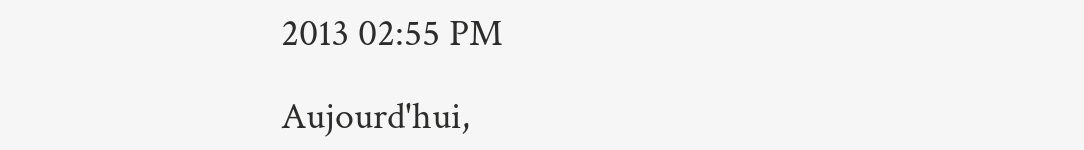2013 02:55 PM

Aujourd'hui,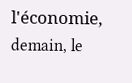l'économie, demain, le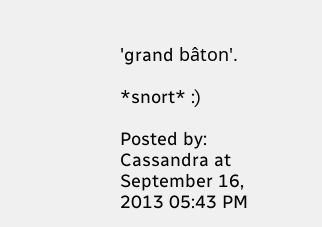'grand bâton'.

*snort* :)

Posted by: Cassandra at September 16, 2013 05:43 PM